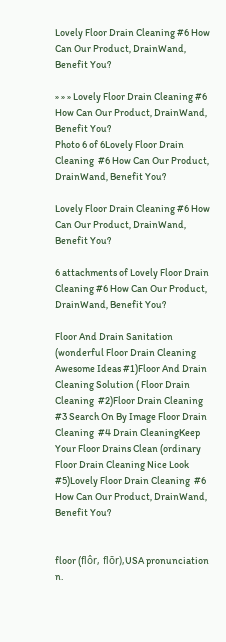Lovely Floor Drain Cleaning #6 How Can Our Product, DrainWand, Benefit You?

» » » Lovely Floor Drain Cleaning #6 How Can Our Product, DrainWand, Benefit You?
Photo 6 of 6Lovely Floor Drain Cleaning  #6 How Can Our Product, DrainWand, Benefit You?

Lovely Floor Drain Cleaning #6 How Can Our Product, DrainWand, Benefit You?

6 attachments of Lovely Floor Drain Cleaning #6 How Can Our Product, DrainWand, Benefit You?

Floor And Drain Sanitation (wonderful Floor Drain Cleaning Awesome Ideas #1)Floor And Drain Cleaning Solution ( Floor Drain Cleaning  #2)Floor Drain Cleaning  #3 Search On By Image Floor Drain Cleaning  #4 Drain CleaningKeep Your Floor Drains Clean (ordinary Floor Drain Cleaning Nice Look #5)Lovely Floor Drain Cleaning  #6 How Can Our Product, DrainWand, Benefit You?


floor (flôr, flōr),USA pronunciation n.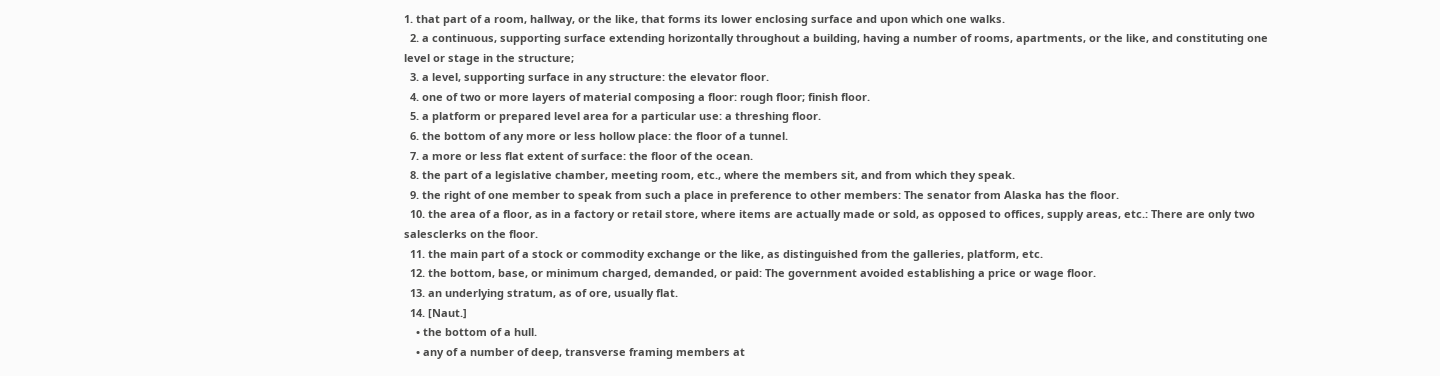1. that part of a room, hallway, or the like, that forms its lower enclosing surface and upon which one walks.
  2. a continuous, supporting surface extending horizontally throughout a building, having a number of rooms, apartments, or the like, and constituting one level or stage in the structure;
  3. a level, supporting surface in any structure: the elevator floor.
  4. one of two or more layers of material composing a floor: rough floor; finish floor.
  5. a platform or prepared level area for a particular use: a threshing floor.
  6. the bottom of any more or less hollow place: the floor of a tunnel.
  7. a more or less flat extent of surface: the floor of the ocean.
  8. the part of a legislative chamber, meeting room, etc., where the members sit, and from which they speak.
  9. the right of one member to speak from such a place in preference to other members: The senator from Alaska has the floor.
  10. the area of a floor, as in a factory or retail store, where items are actually made or sold, as opposed to offices, supply areas, etc.: There are only two salesclerks on the floor.
  11. the main part of a stock or commodity exchange or the like, as distinguished from the galleries, platform, etc.
  12. the bottom, base, or minimum charged, demanded, or paid: The government avoided establishing a price or wage floor.
  13. an underlying stratum, as of ore, usually flat.
  14. [Naut.]
    • the bottom of a hull.
    • any of a number of deep, transverse framing members at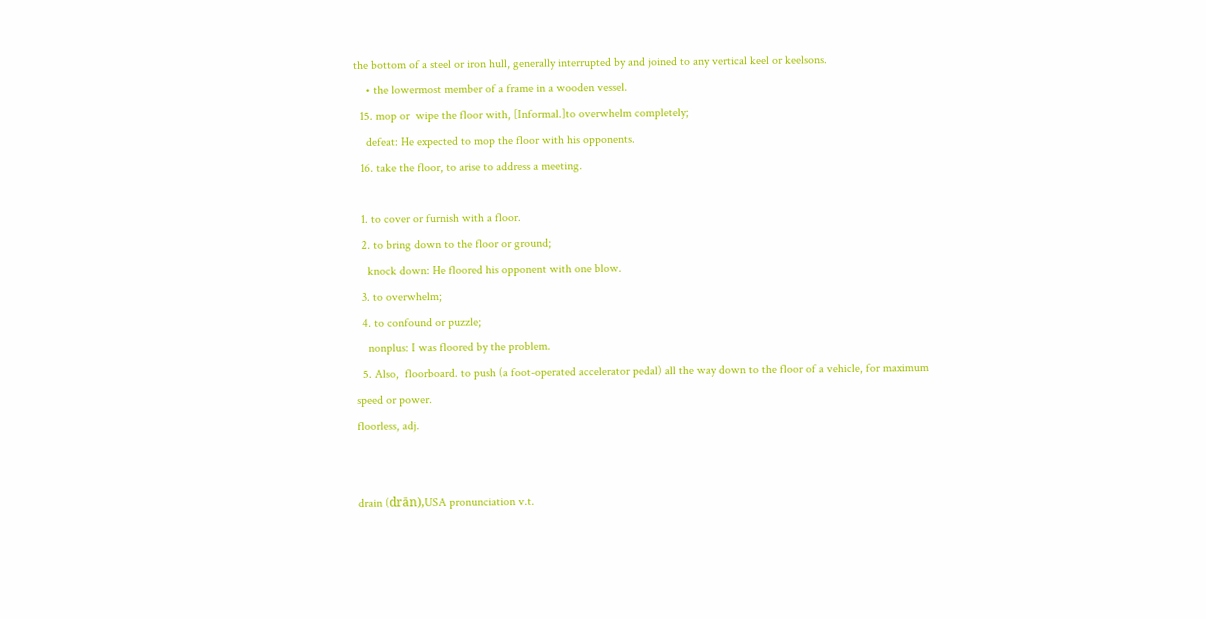the bottom of a steel or iron hull, generally interrupted by and joined to any vertical keel or keelsons.
    • the lowermost member of a frame in a wooden vessel.
  15. mop or  wipe the floor with, [Informal.]to overwhelm completely;
    defeat: He expected to mop the floor with his opponents.
  16. take the floor, to arise to address a meeting.

  1. to cover or furnish with a floor.
  2. to bring down to the floor or ground;
    knock down: He floored his opponent with one blow.
  3. to overwhelm;
  4. to confound or puzzle;
    nonplus: I was floored by the problem.
  5. Also,  floorboard. to push (a foot-operated accelerator pedal) all the way down to the floor of a vehicle, for maximum speed or power.
floorless, adj.


drain (drān),USA pronunciation v.t.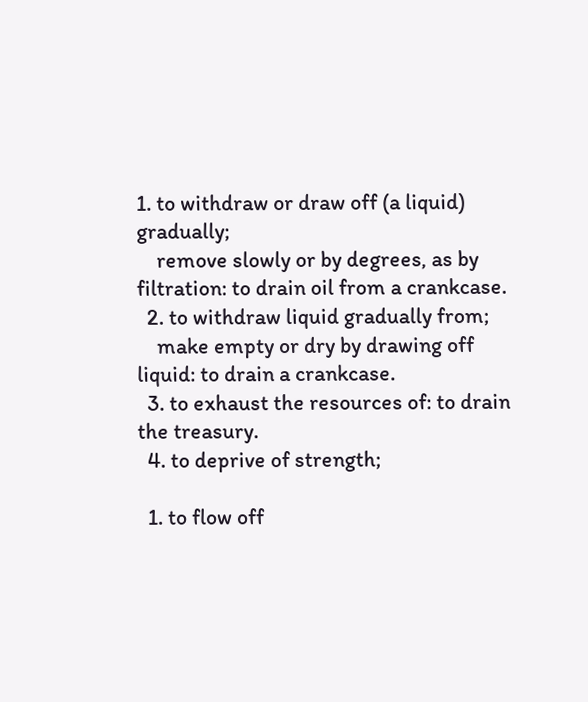1. to withdraw or draw off (a liquid) gradually;
    remove slowly or by degrees, as by filtration: to drain oil from a crankcase.
  2. to withdraw liquid gradually from;
    make empty or dry by drawing off liquid: to drain a crankcase.
  3. to exhaust the resources of: to drain the treasury.
  4. to deprive of strength;

  1. to flow off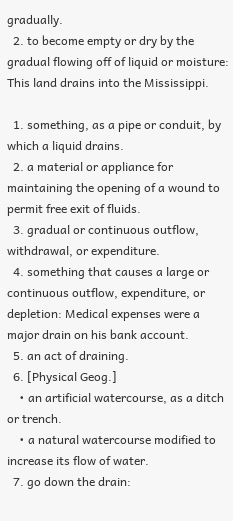gradually.
  2. to become empty or dry by the gradual flowing off of liquid or moisture: This land drains into the Mississippi.

  1. something, as a pipe or conduit, by which a liquid drains.
  2. a material or appliance for maintaining the opening of a wound to permit free exit of fluids.
  3. gradual or continuous outflow, withdrawal, or expenditure.
  4. something that causes a large or continuous outflow, expenditure, or depletion: Medical expenses were a major drain on his bank account.
  5. an act of draining.
  6. [Physical Geog.]
    • an artificial watercourse, as a ditch or trench.
    • a natural watercourse modified to increase its flow of water.
  7. go down the drain: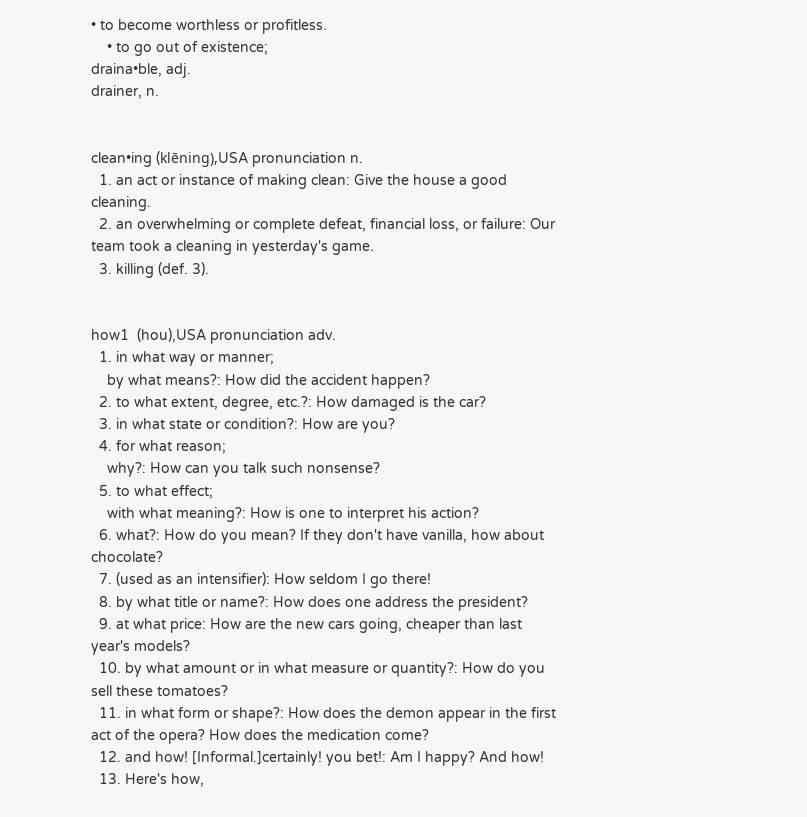• to become worthless or profitless.
    • to go out of existence;
draina•ble, adj.
drainer, n.


clean•ing (klēning),USA pronunciation n.
  1. an act or instance of making clean: Give the house a good cleaning.
  2. an overwhelming or complete defeat, financial loss, or failure: Our team took a cleaning in yesterday's game.
  3. killing (def. 3).


how1  (hou),USA pronunciation adv.
  1. in what way or manner;
    by what means?: How did the accident happen?
  2. to what extent, degree, etc.?: How damaged is the car?
  3. in what state or condition?: How are you?
  4. for what reason;
    why?: How can you talk such nonsense?
  5. to what effect;
    with what meaning?: How is one to interpret his action?
  6. what?: How do you mean? If they don't have vanilla, how about chocolate?
  7. (used as an intensifier): How seldom I go there!
  8. by what title or name?: How does one address the president?
  9. at what price: How are the new cars going, cheaper than last year's models?
  10. by what amount or in what measure or quantity?: How do you sell these tomatoes?
  11. in what form or shape?: How does the demon appear in the first act of the opera? How does the medication come?
  12. and how! [Informal.]certainly! you bet!: Am I happy? And how!
  13. Here's how,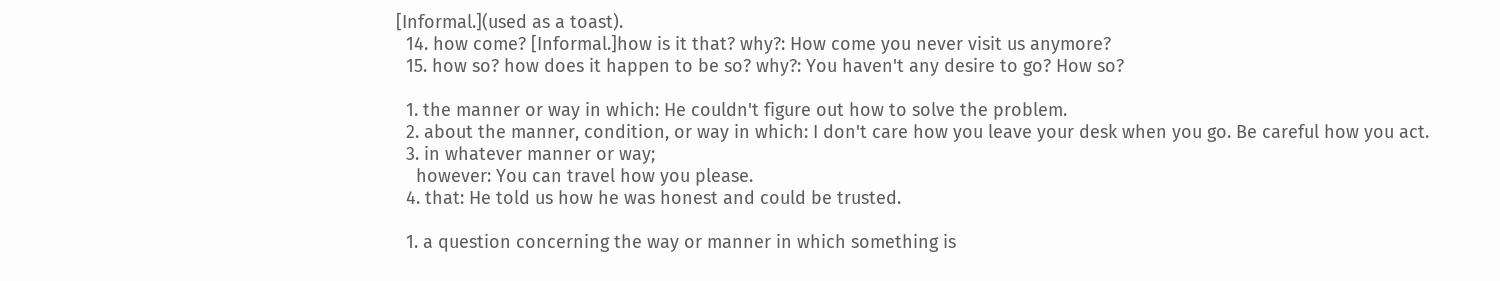[Informal.](used as a toast).
  14. how come? [Informal.]how is it that? why?: How come you never visit us anymore?
  15. how so? how does it happen to be so? why?: You haven't any desire to go? How so?

  1. the manner or way in which: He couldn't figure out how to solve the problem.
  2. about the manner, condition, or way in which: I don't care how you leave your desk when you go. Be careful how you act.
  3. in whatever manner or way;
    however: You can travel how you please.
  4. that: He told us how he was honest and could be trusted.

  1. a question concerning the way or manner in which something is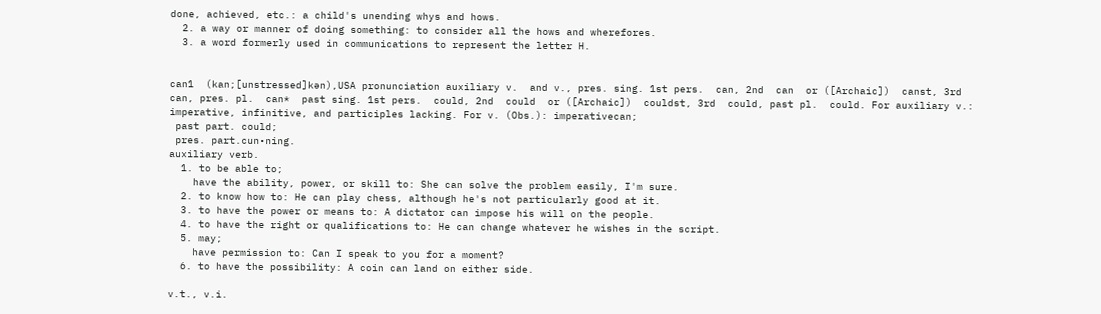done, achieved, etc.: a child's unending whys and hows.
  2. a way or manner of doing something: to consider all the hows and wherefores.
  3. a word formerly used in communications to represent the letter H.


can1  (kan;[unstressed]kən),USA pronunciation auxiliary v.  and v., pres. sing. 1st pers.  can, 2nd  can  or ([Archaic])  canst, 3rd  can, pres. pl.  can*  past sing. 1st pers.  could, 2nd  could  or ([Archaic])  couldst, 3rd  could, past pl.  could. For auxiliary v.: imperative, infinitive, and participles lacking. For v. (Obs.): imperativecan;
 past part. could;
 pres. part.cun•ning.
auxiliary verb.
  1. to be able to;
    have the ability, power, or skill to: She can solve the problem easily, I'm sure.
  2. to know how to: He can play chess, although he's not particularly good at it.
  3. to have the power or means to: A dictator can impose his will on the people.
  4. to have the right or qualifications to: He can change whatever he wishes in the script.
  5. may;
    have permission to: Can I speak to you for a moment?
  6. to have the possibility: A coin can land on either side.

v.t., v.i.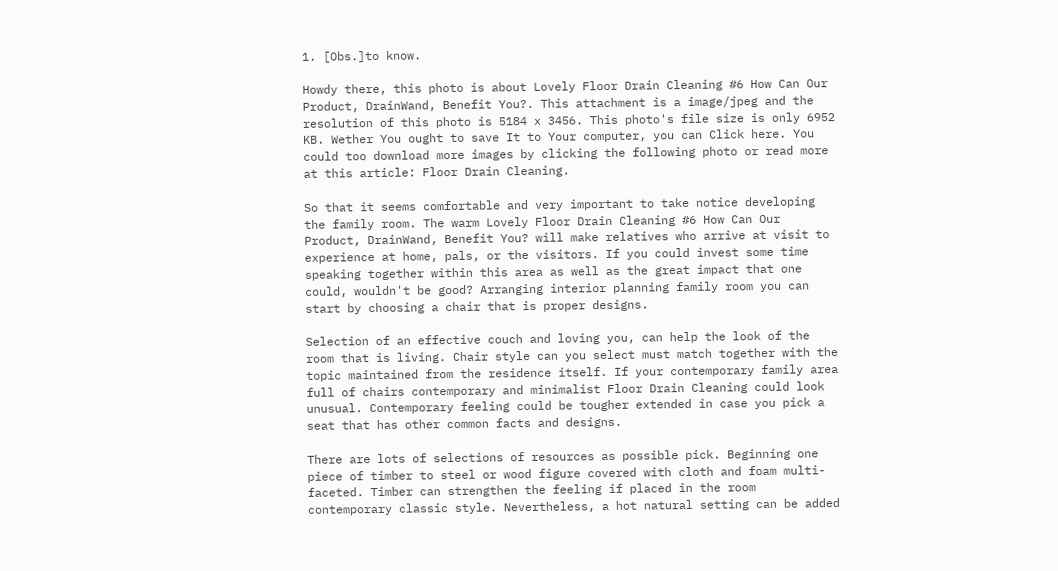1. [Obs.]to know.

Howdy there, this photo is about Lovely Floor Drain Cleaning #6 How Can Our Product, DrainWand, Benefit You?. This attachment is a image/jpeg and the resolution of this photo is 5184 x 3456. This photo's file size is only 6952 KB. Wether You ought to save It to Your computer, you can Click here. You could too download more images by clicking the following photo or read more at this article: Floor Drain Cleaning.

So that it seems comfortable and very important to take notice developing the family room. The warm Lovely Floor Drain Cleaning #6 How Can Our Product, DrainWand, Benefit You? will make relatives who arrive at visit to experience at home, pals, or the visitors. If you could invest some time speaking together within this area as well as the great impact that one could, wouldn't be good? Arranging interior planning family room you can start by choosing a chair that is proper designs.

Selection of an effective couch and loving you, can help the look of the room that is living. Chair style can you select must match together with the topic maintained from the residence itself. If your contemporary family area full of chairs contemporary and minimalist Floor Drain Cleaning could look unusual. Contemporary feeling could be tougher extended in case you pick a seat that has other common facts and designs.

There are lots of selections of resources as possible pick. Beginning one piece of timber to steel or wood figure covered with cloth and foam multi-faceted. Timber can strengthen the feeling if placed in the room contemporary classic style. Nevertheless, a hot natural setting can be added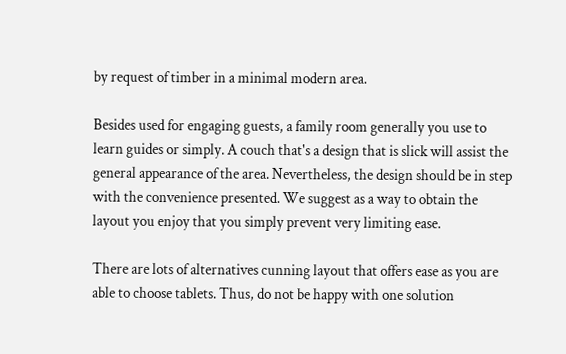by request of timber in a minimal modern area.

Besides used for engaging guests, a family room generally you use to learn guides or simply. A couch that's a design that is slick will assist the general appearance of the area. Nevertheless, the design should be in step with the convenience presented. We suggest as a way to obtain the layout you enjoy that you simply prevent very limiting ease.

There are lots of alternatives cunning layout that offers ease as you are able to choose tablets. Thus, do not be happy with one solution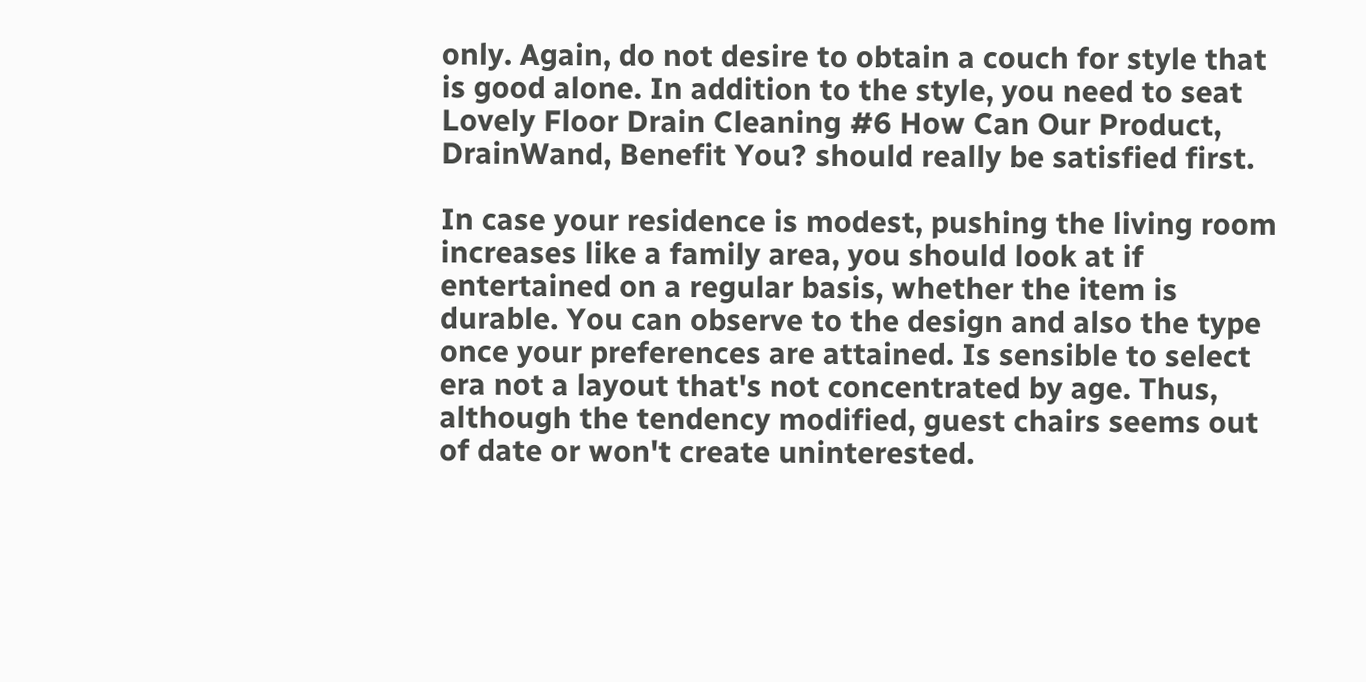only. Again, do not desire to obtain a couch for style that is good alone. In addition to the style, you need to seat Lovely Floor Drain Cleaning #6 How Can Our Product, DrainWand, Benefit You? should really be satisfied first.

In case your residence is modest, pushing the living room increases like a family area, you should look at if entertained on a regular basis, whether the item is durable. You can observe to the design and also the type once your preferences are attained. Is sensible to select era not a layout that's not concentrated by age. Thus, although the tendency modified, guest chairs seems out of date or won't create uninterested.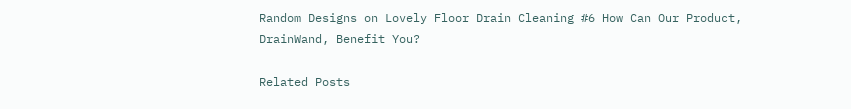Random Designs on Lovely Floor Drain Cleaning #6 How Can Our Product, DrainWand, Benefit You?

Related Posts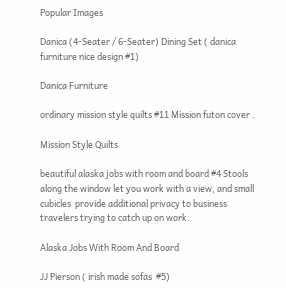Popular Images

Danica (4-Seater / 6-Seater) Dining Set ( danica furniture nice design #1)

Danica Furniture

ordinary mission style quilts #11 Mission futon cover .

Mission Style Quilts

beautiful alaska jobs with room and board #4 Stools along the window let you work with a view, and small cubicles  provide additional privacy to business travelers trying to catch up on work.

Alaska Jobs With Room And Board

JJ Pierson ( irish made sofas  #5)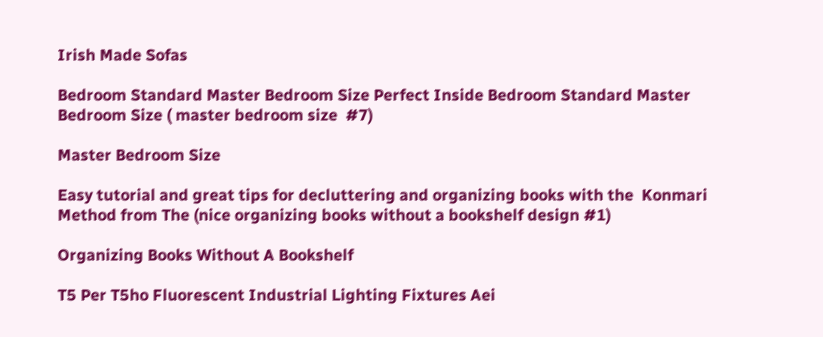Irish Made Sofas

Bedroom Standard Master Bedroom Size Perfect Inside Bedroom Standard Master  Bedroom Size ( master bedroom size  #7)

Master Bedroom Size

Easy tutorial and great tips for decluttering and organizing books with the  Konmari Method from The (nice organizing books without a bookshelf design #1)

Organizing Books Without A Bookshelf

T5 Per T5ho Fluorescent Industrial Lighting Fixtures Aei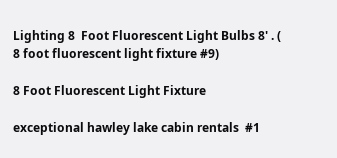Lighting 8  Foot Fluorescent Light Bulbs 8' . ( 8 foot fluorescent light fixture #9)

8 Foot Fluorescent Light Fixture

exceptional hawley lake cabin rentals  #1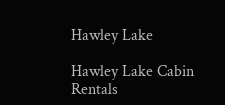Hawley Lake

Hawley Lake Cabin Rentals